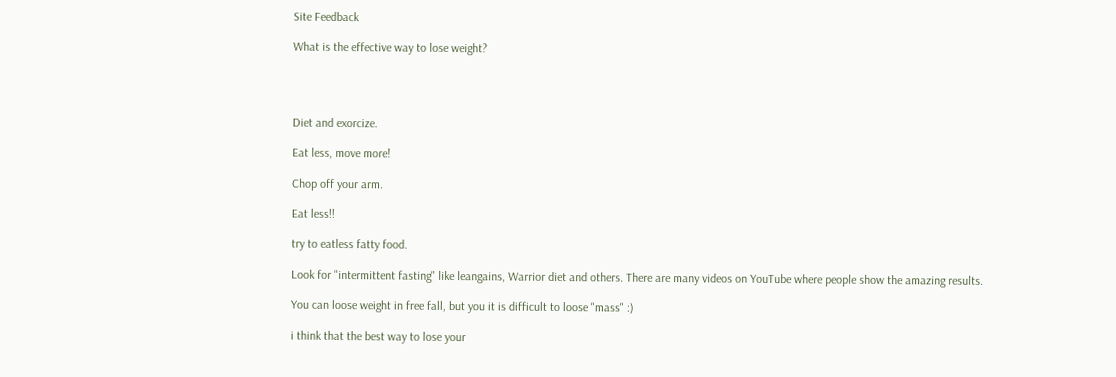Site Feedback

What is the effective way to lose weight?




Diet and exorcize.

Eat less, move more!

Chop off your arm.

Eat less!!

try to eatless fatty food.

Look for "intermittent fasting" like leangains, Warrior diet and others. There are many videos on YouTube where people show the amazing results.

You can loose weight in free fall, but you it is difficult to loose "mass" :)

i think that the best way to lose your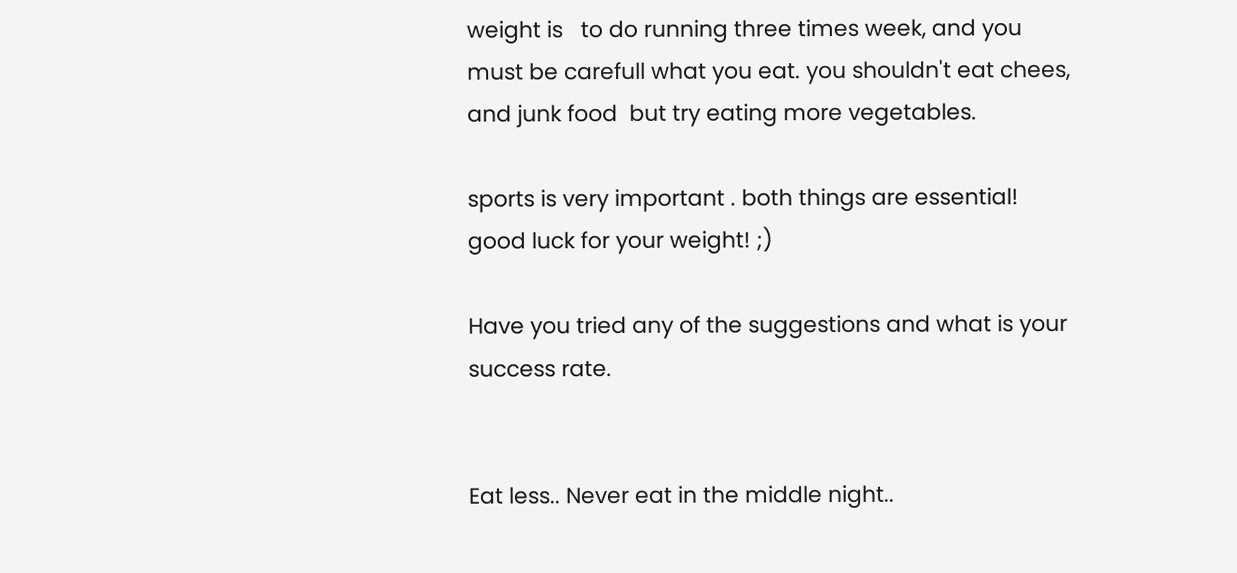weight is   to do running three times week, and you must be carefull what you eat. you shouldn't eat chees, and junk food  but try eating more vegetables.

sports is very important . both things are essential!  good luck for your weight! ;)

Have you tried any of the suggestions and what is your success rate.


Eat less.. Never eat in the middle night..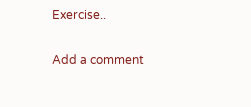Exercise..

Add a comment